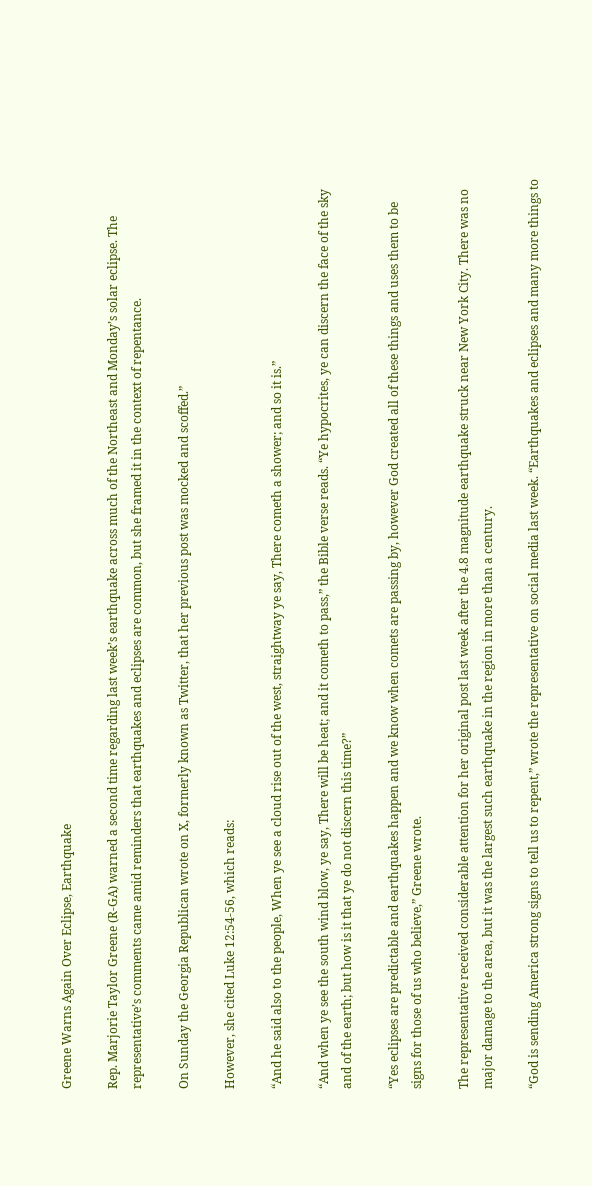Greene Warns Again Over Eclipse, Earthquake

Rep. Marjorie Taylor Greene (R-GA) warned a second time regarding last week’s earthquake across much of the Northeast and Monday’s solar eclipse. The representative’s comments came amid reminders that earthquakes and eclipses are common, but she framed it in the context of repentance.

On Sunday the Georgia Republican wrote on X, formerly known as Twitter, that her previous post was mocked and scoffed.”

However, she cited Luke 12:54-56, which reads:

“And he said also to the people, When ye see a cloud rise out of the west, straightway ye say, There cometh a shower; and so it is.”

“And when ye see the south wind blow, ye say, There will be heat; and it cometh to pass,” the Bible verse reads. “Ye hypocrites, ye can discern the face of the sky and of the earth; but how is it that ye do not discern this time?”

“Yes eclipses are predictable and earthquakes happen and we know when comets are passing by, however God created all of these things and uses them to be signs for those of us who believe,” Greene wrote.

The representative received considerable attention for her original post last week after the 4.8 magnitude earthquake struck near New York City. There was no major damage to the area, but it was the largest such earthquake in the region in more than a century.

“God is sending America strong signs to tell us to repent,” wrote the representative on social media last week. “Earthquakes and eclipses and many more things to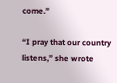come.”

“I pray that our country listens,” she wrote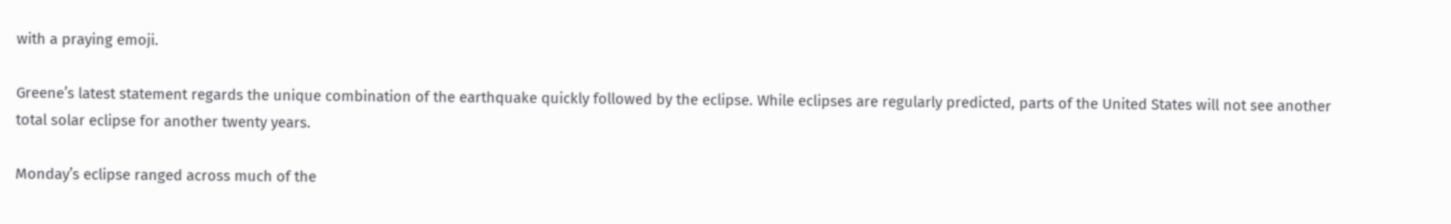with a praying emoji.

Greene’s latest statement regards the unique combination of the earthquake quickly followed by the eclipse. While eclipses are regularly predicted, parts of the United States will not see another total solar eclipse for another twenty years.

Monday’s eclipse ranged across much of the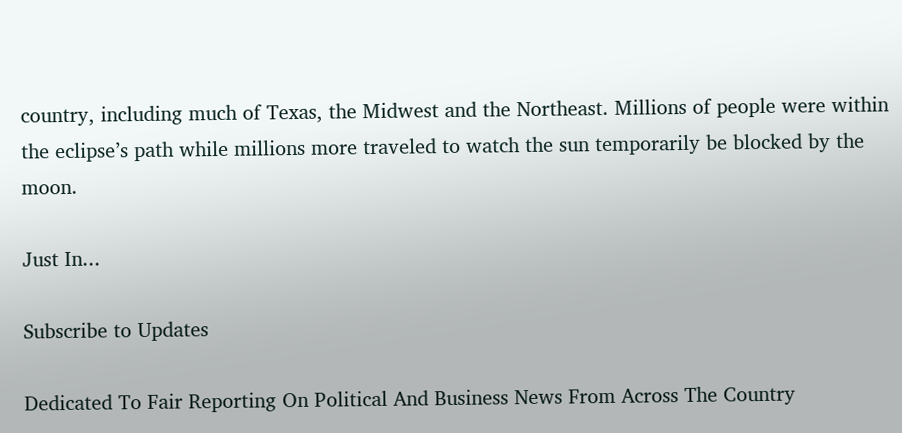country, including much of Texas, the Midwest and the Northeast. Millions of people were within the eclipse’s path while millions more traveled to watch the sun temporarily be blocked by the moon.

Just In...

Subscribe to Updates

Dedicated To Fair Reporting On Political And Business News From Across The Country